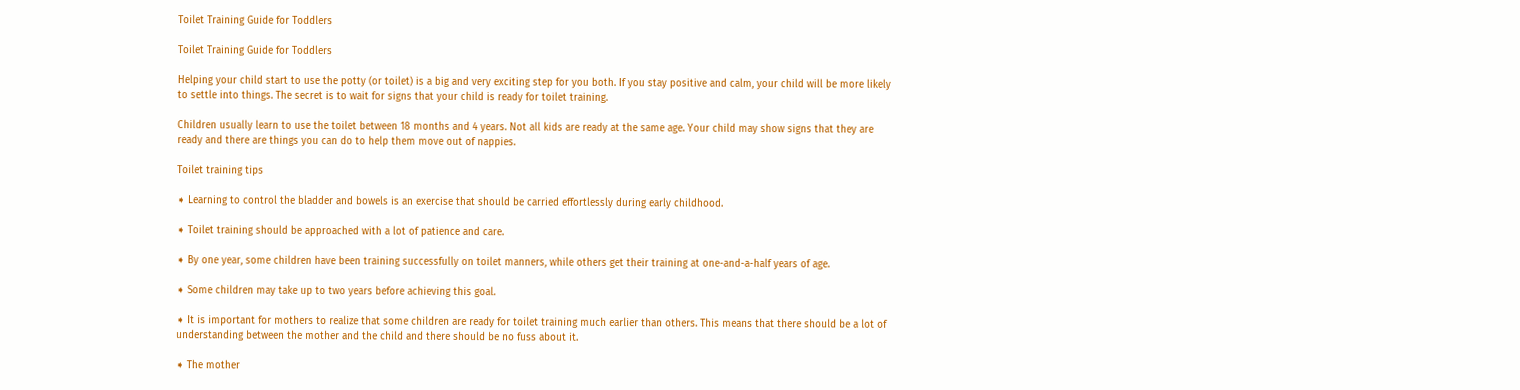Toilet Training Guide for Toddlers

Toilet Training Guide for Toddlers

Helping your child start to use the potty (or toilet) is a big and very exciting step for you both. If you stay positive and calm, your child will be more likely to settle into things. The secret is to wait for signs that your child is ready for toilet training.

Children usually learn to use the toilet between 18 months and 4 years. Not all kids are ready at the same age. Your child may show signs that they are ready and there are things you can do to help them move out of nappies.

Toilet training tips

➧ Learning to control the bladder and bowels is an exercise that should be carried effortlessly during early childhood.

➧ Toilet training should be approached with a lot of patience and care.

➧ By one year, some children have been training successfully on toilet manners, while others get their training at one-and-a-half years of age.

➧ Some children may take up to two years before achieving this goal.

➧ It is important for mothers to realize that some children are ready for toilet training much earlier than others. This means that there should be a lot of understanding between the mother and the child and there should be no fuss about it.

➧ The mother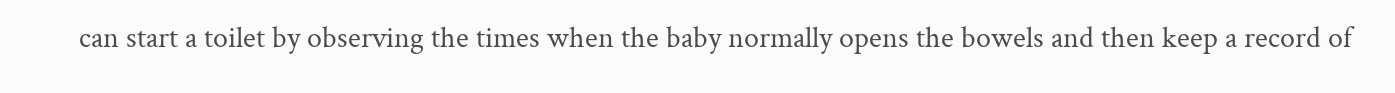can start a toilet by observing the times when the baby normally opens the bowels and then keep a record of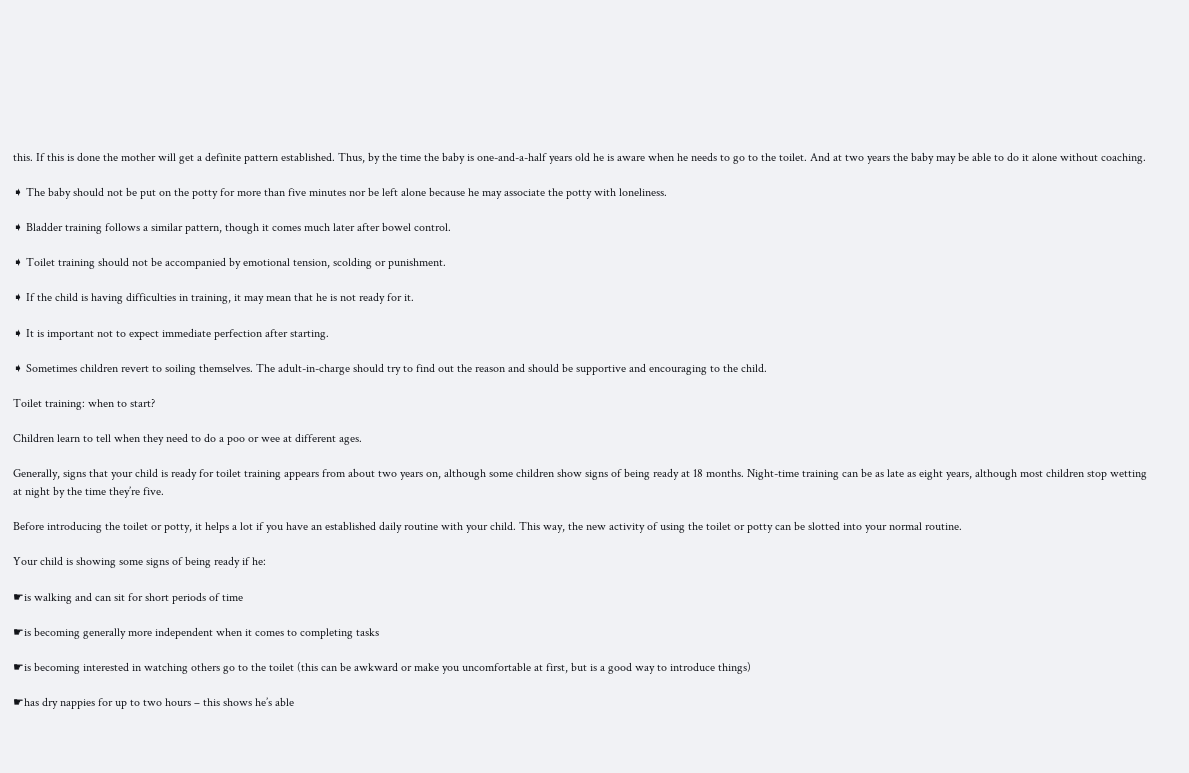this. If this is done the mother will get a definite pattern established. Thus, by the time the baby is one-and-a-half years old he is aware when he needs to go to the toilet. And at two years the baby may be able to do it alone without coaching.

➧ The baby should not be put on the potty for more than five minutes nor be left alone because he may associate the potty with loneliness.

➧ Bladder training follows a similar pattern, though it comes much later after bowel control.

➧ Toilet training should not be accompanied by emotional tension, scolding or punishment.

➧ If the child is having difficulties in training, it may mean that he is not ready for it.

➧ It is important not to expect immediate perfection after starting.

➧ Sometimes children revert to soiling themselves. The adult-in-charge should try to find out the reason and should be supportive and encouraging to the child.

Toilet training: when to start?

Children learn to tell when they need to do a poo or wee at different ages.

Generally, signs that your child is ready for toilet training appears from about two years on, although some children show signs of being ready at 18 months. Night-time training can be as late as eight years, although most children stop wetting at night by the time they’re five.

Before introducing the toilet or potty, it helps a lot if you have an established daily routine with your child. This way, the new activity of using the toilet or potty can be slotted into your normal routine.

Your child is showing some signs of being ready if he:

☛is walking and can sit for short periods of time

☛is becoming generally more independent when it comes to completing tasks

☛is becoming interested in watching others go to the toilet (this can be awkward or make you uncomfortable at first, but is a good way to introduce things)

☛has dry nappies for up to two hours – this shows he’s able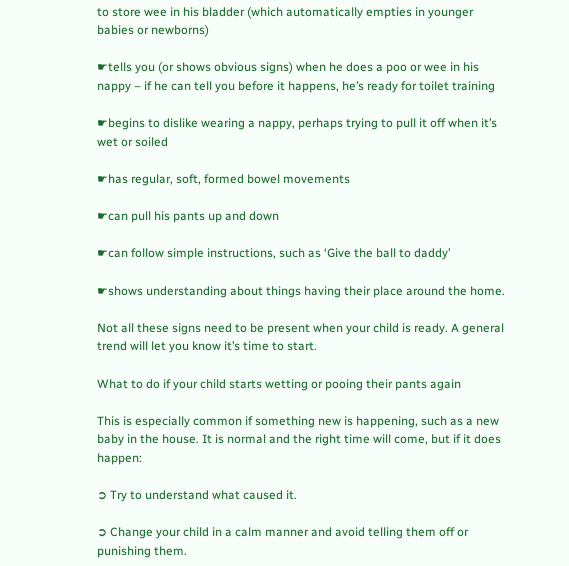to store wee in his bladder (which automatically empties in younger babies or newborns)

☛tells you (or shows obvious signs) when he does a poo or wee in his nappy – if he can tell you before it happens, he’s ready for toilet training

☛begins to dislike wearing a nappy, perhaps trying to pull it off when it’s wet or soiled

☛has regular, soft, formed bowel movements

☛can pull his pants up and down

☛can follow simple instructions, such as ‘Give the ball to daddy’

☛shows understanding about things having their place around the home.

Not all these signs need to be present when your child is ready. A general trend will let you know it’s time to start.

What to do if your child starts wetting or pooing their pants again

This is especially common if something new is happening, such as a new baby in the house. It is normal and the right time will come, but if it does happen:

➲ Try to understand what caused it.

➲ Change your child in a calm manner and avoid telling them off or punishing them.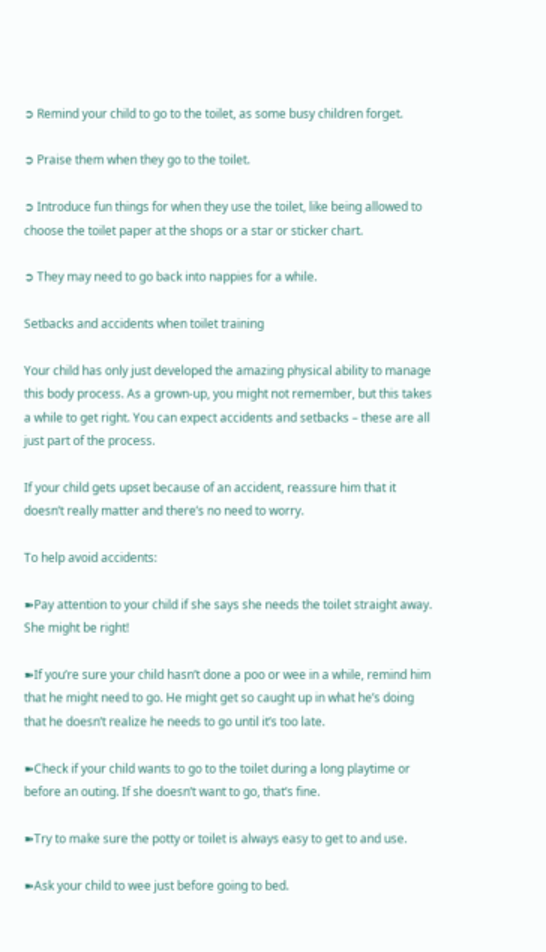➲ Remind your child to go to the toilet, as some busy children forget.

➲ Praise them when they go to the toilet.

➲ Introduce fun things for when they use the toilet, like being allowed to choose the toilet paper at the shops or a star or sticker chart.

➲ They may need to go back into nappies for a while.

Setbacks and accidents when toilet training

Your child has only just developed the amazing physical ability to manage this body process. As a grown-up, you might not remember, but this takes a while to get right. You can expect accidents and setbacks – these are all just part of the process.

If your child gets upset because of an accident, reassure him that it doesn’t really matter and there’s no need to worry.

To help avoid accidents:

➽Pay attention to your child if she says she needs the toilet straight away. She might be right!

➽If you’re sure your child hasn’t done a poo or wee in a while, remind him that he might need to go. He might get so caught up in what he’s doing that he doesn’t realize he needs to go until it’s too late.

➽Check if your child wants to go to the toilet during a long playtime or before an outing. If she doesn’t want to go, that’s fine.

➽Try to make sure the potty or toilet is always easy to get to and use.

➽Ask your child to wee just before going to bed.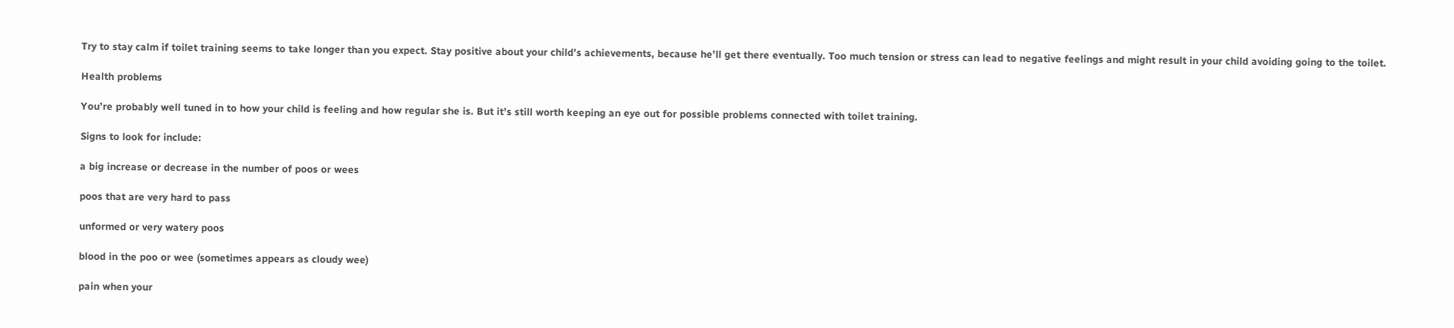Try to stay calm if toilet training seems to take longer than you expect. Stay positive about your child’s achievements, because he’ll get there eventually. Too much tension or stress can lead to negative feelings and might result in your child avoiding going to the toilet.

Health problems

You’re probably well tuned in to how your child is feeling and how regular she is. But it’s still worth keeping an eye out for possible problems connected with toilet training.

Signs to look for include:

a big increase or decrease in the number of poos or wees

poos that are very hard to pass

unformed or very watery poos

blood in the poo or wee (sometimes appears as cloudy wee)

pain when your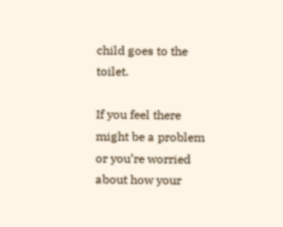child goes to the toilet.

If you feel there might be a problem or you’re worried about how your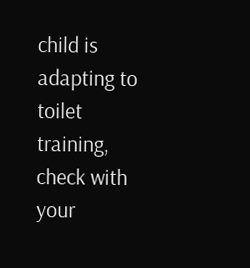child is adapting to toilet training, check with your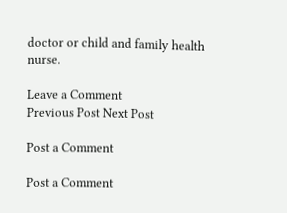doctor or child and family health nurse.

Leave a Comment
Previous Post Next Post

Post a Comment

Post a Comment